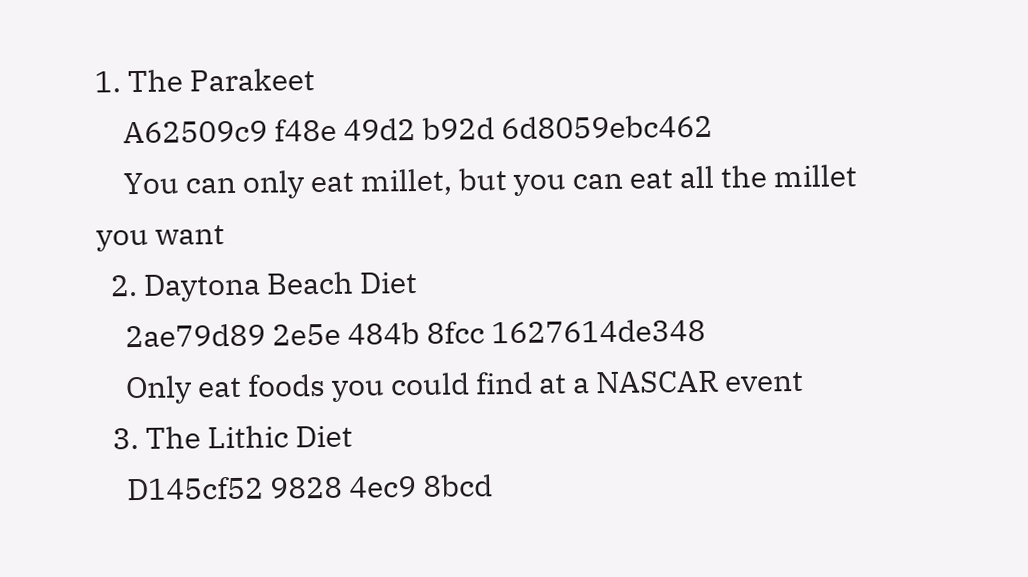1. The Parakeet
    A62509c9 f48e 49d2 b92d 6d8059ebc462
    You can only eat millet, but you can eat all the millet you want
  2. Daytona Beach Diet
    2ae79d89 2e5e 484b 8fcc 1627614de348
    Only eat foods you could find at a NASCAR event
  3. The Lithic Diet
    D145cf52 9828 4ec9 8bcd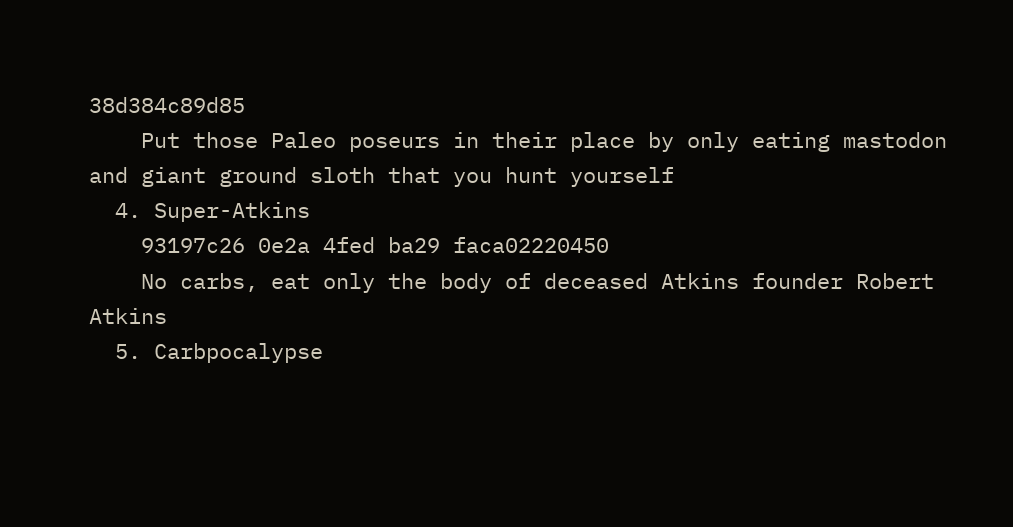38d384c89d85
    Put those Paleo poseurs in their place by only eating mastodon and giant ground sloth that you hunt yourself
  4. Super-Atkins
    93197c26 0e2a 4fed ba29 faca02220450
    No carbs, eat only the body of deceased Atkins founder Robert Atkins
  5. Carbpocalypse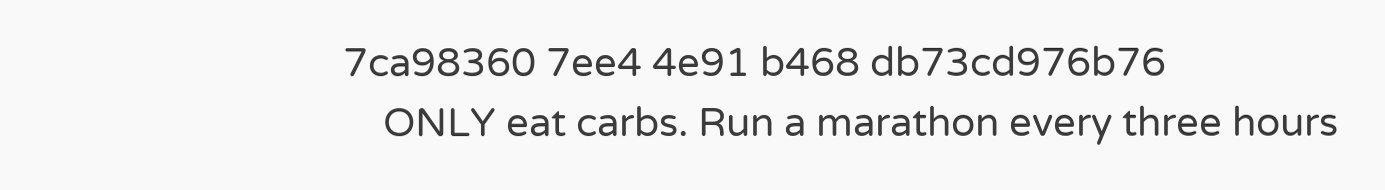7ca98360 7ee4 4e91 b468 db73cd976b76
    ONLY eat carbs. Run a marathon every three hours